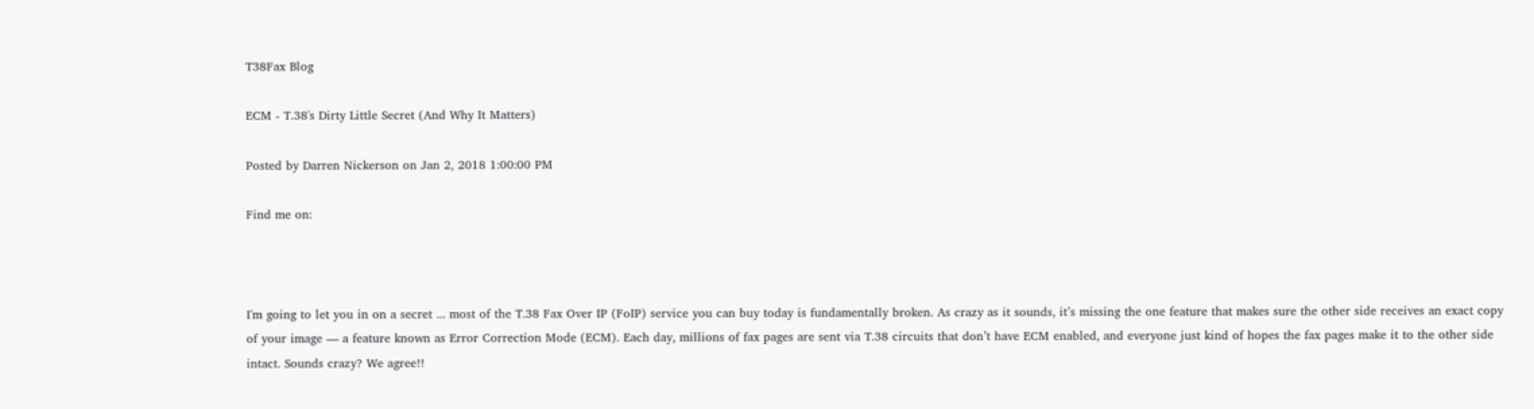T38Fax Blog

ECM - T.38's Dirty Little Secret (And Why It Matters)

Posted by Darren Nickerson on Jan 2, 2018 1:00:00 PM

Find me on:



I'm going to let you in on a secret ... most of the T.38 Fax Over IP (FoIP) service you can buy today is fundamentally broken. As crazy as it sounds, it’s missing the one feature that makes sure the other side receives an exact copy of your image — a feature known as Error Correction Mode (ECM). Each day, millions of fax pages are sent via T.38 circuits that don’t have ECM enabled, and everyone just kind of hopes the fax pages make it to the other side intact. Sounds crazy? We agree!!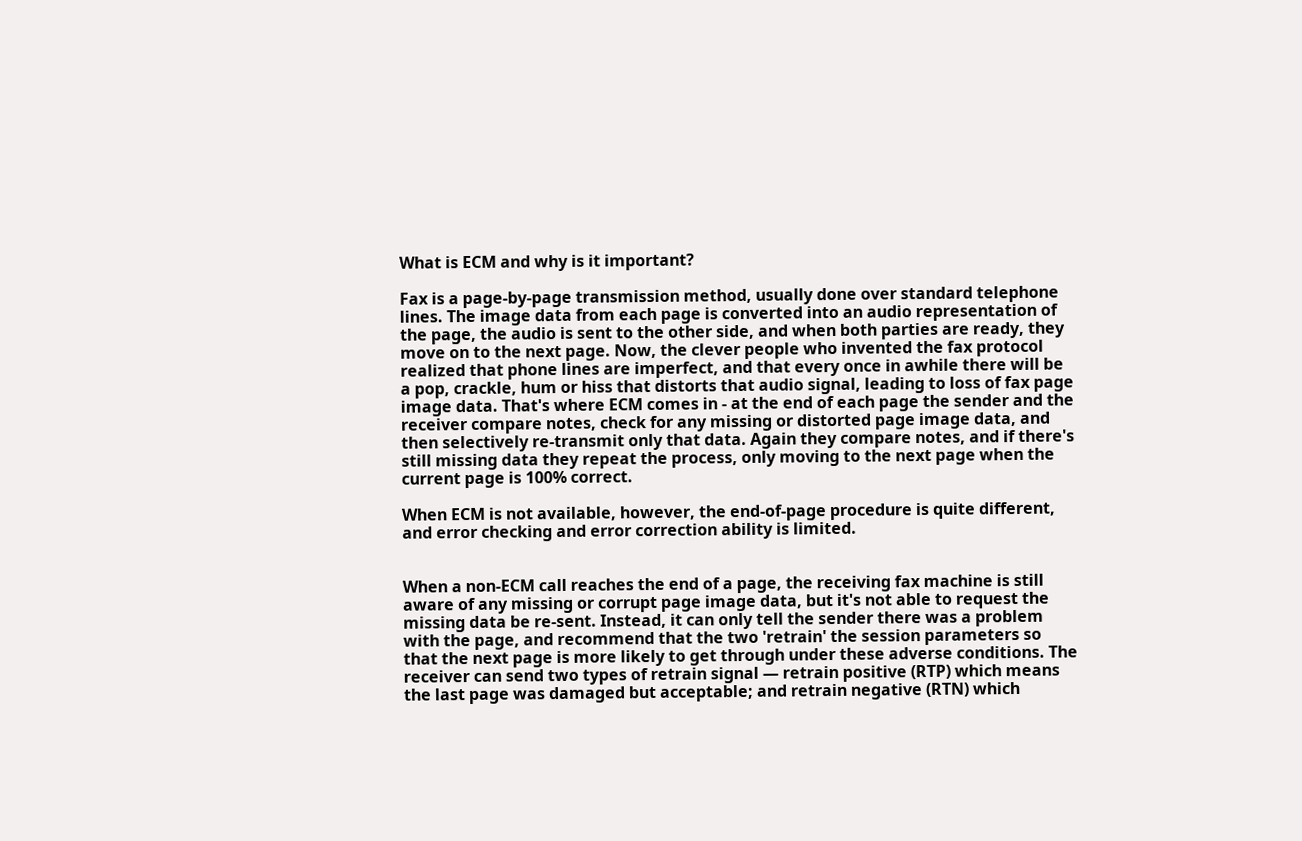What is ECM and why is it important?

Fax is a page-by-page transmission method, usually done over standard telephone lines. The image data from each page is converted into an audio representation of the page, the audio is sent to the other side, and when both parties are ready, they move on to the next page. Now, the clever people who invented the fax protocol realized that phone lines are imperfect, and that every once in awhile there will be a pop, crackle, hum or hiss that distorts that audio signal, leading to loss of fax page image data. That's where ECM comes in - at the end of each page the sender and the receiver compare notes, check for any missing or distorted page image data, and then selectively re-transmit only that data. Again they compare notes, and if there's still missing data they repeat the process, only moving to the next page when the current page is 100% correct.

When ECM is not available, however, the end-of-page procedure is quite different, and error checking and error correction ability is limited.


When a non-ECM call reaches the end of a page, the receiving fax machine is still aware of any missing or corrupt page image data, but it's not able to request the missing data be re-sent. Instead, it can only tell the sender there was a problem with the page, and recommend that the two 'retrain' the session parameters so that the next page is more likely to get through under these adverse conditions. The receiver can send two types of retrain signal — retrain positive (RTP) which means the last page was damaged but acceptable; and retrain negative (RTN) which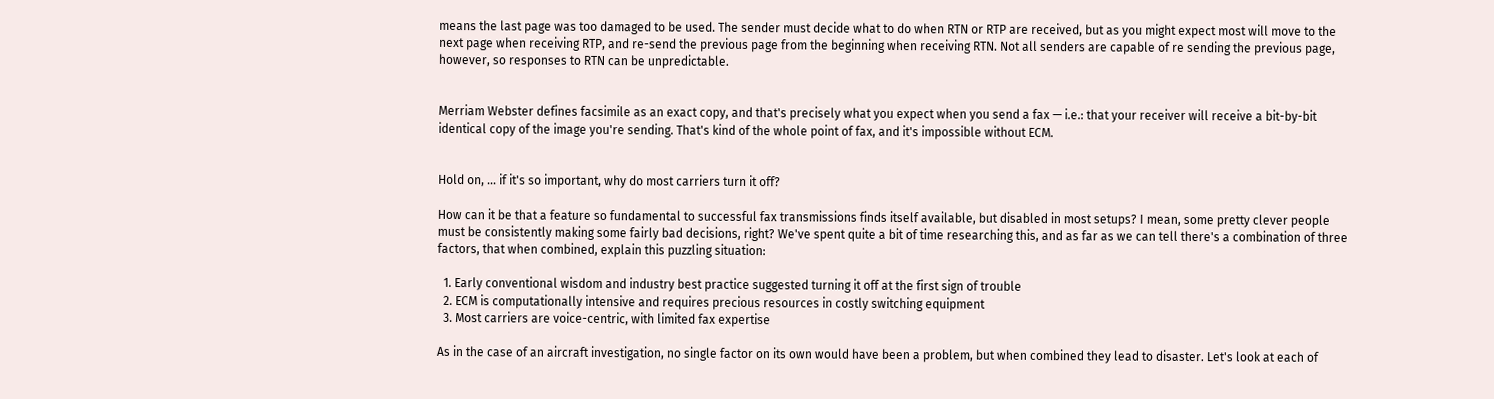means the last page was too damaged to be used. The sender must decide what to do when RTN or RTP are received, but as you might expect most will move to the next page when receiving RTP, and re-send the previous page from the beginning when receiving RTN. Not all senders are capable of re sending the previous page, however, so responses to RTN can be unpredictable.


Merriam Webster defines facsimile as an exact copy, and that's precisely what you expect when you send a fax — i.e.: that your receiver will receive a bit-by-bit identical copy of the image you're sending. That's kind of the whole point of fax, and it's impossible without ECM.


Hold on, ... if it's so important, why do most carriers turn it off?

How can it be that a feature so fundamental to successful fax transmissions finds itself available, but disabled in most setups? I mean, some pretty clever people must be consistently making some fairly bad decisions, right? We've spent quite a bit of time researching this, and as far as we can tell there's a combination of three factors, that when combined, explain this puzzling situation:

  1. Early conventional wisdom and industry best practice suggested turning it off at the first sign of trouble
  2. ECM is computationally intensive and requires precious resources in costly switching equipment
  3. Most carriers are voice-centric, with limited fax expertise

As in the case of an aircraft investigation, no single factor on its own would have been a problem, but when combined they lead to disaster. Let's look at each of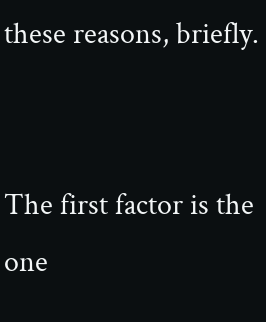these reasons, briefly.


The first factor is the one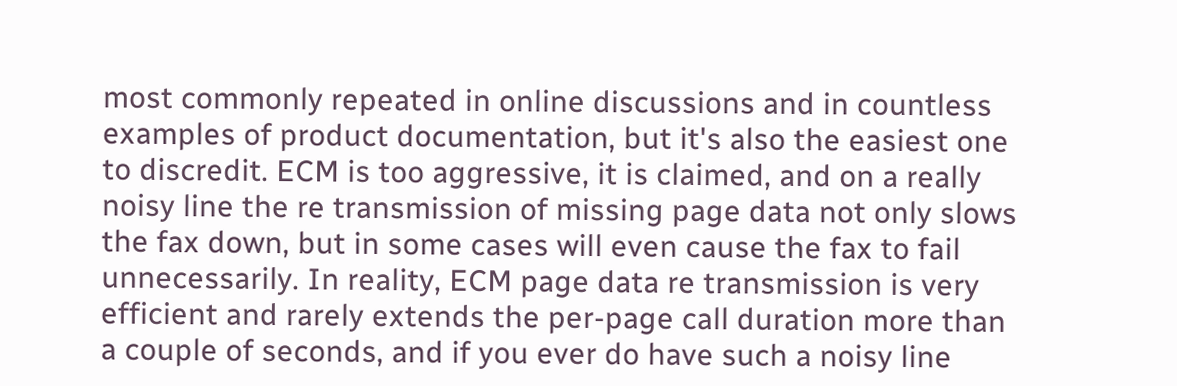most commonly repeated in online discussions and in countless examples of product documentation, but it's also the easiest one to discredit. ECM is too aggressive, it is claimed, and on a really noisy line the re transmission of missing page data not only slows the fax down, but in some cases will even cause the fax to fail unnecessarily. In reality, ECM page data re transmission is very efficient and rarely extends the per-page call duration more than a couple of seconds, and if you ever do have such a noisy line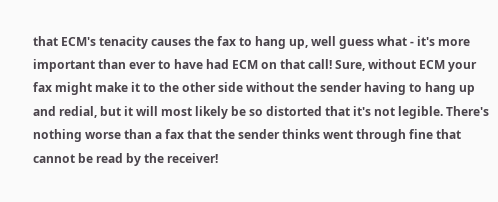that ECM's tenacity causes the fax to hang up, well guess what - it's more important than ever to have had ECM on that call! Sure, without ECM your fax might make it to the other side without the sender having to hang up and redial, but it will most likely be so distorted that it's not legible. There's nothing worse than a fax that the sender thinks went through fine that cannot be read by the receiver!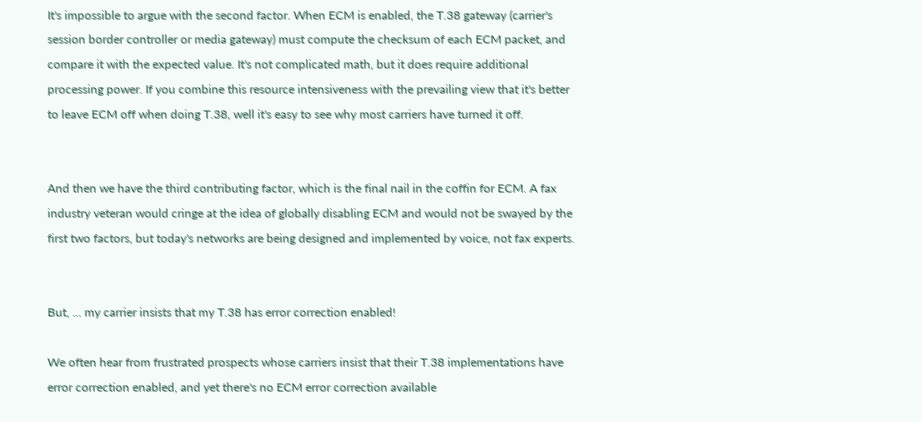It's impossible to argue with the second factor. When ECM is enabled, the T.38 gateway (carrier's session border controller or media gateway) must compute the checksum of each ECM packet, and compare it with the expected value. It's not complicated math, but it does require additional processing power. If you combine this resource intensiveness with the prevailing view that it's better to leave ECM off when doing T.38, well it's easy to see why most carriers have turned it off.


And then we have the third contributing factor, which is the final nail in the coffin for ECM. A fax industry veteran would cringe at the idea of globally disabling ECM and would not be swayed by the first two factors, but today's networks are being designed and implemented by voice, not fax experts.


But, ... my carrier insists that my T.38 has error correction enabled!

We often hear from frustrated prospects whose carriers insist that their T.38 implementations have error correction enabled, and yet there's no ECM error correction available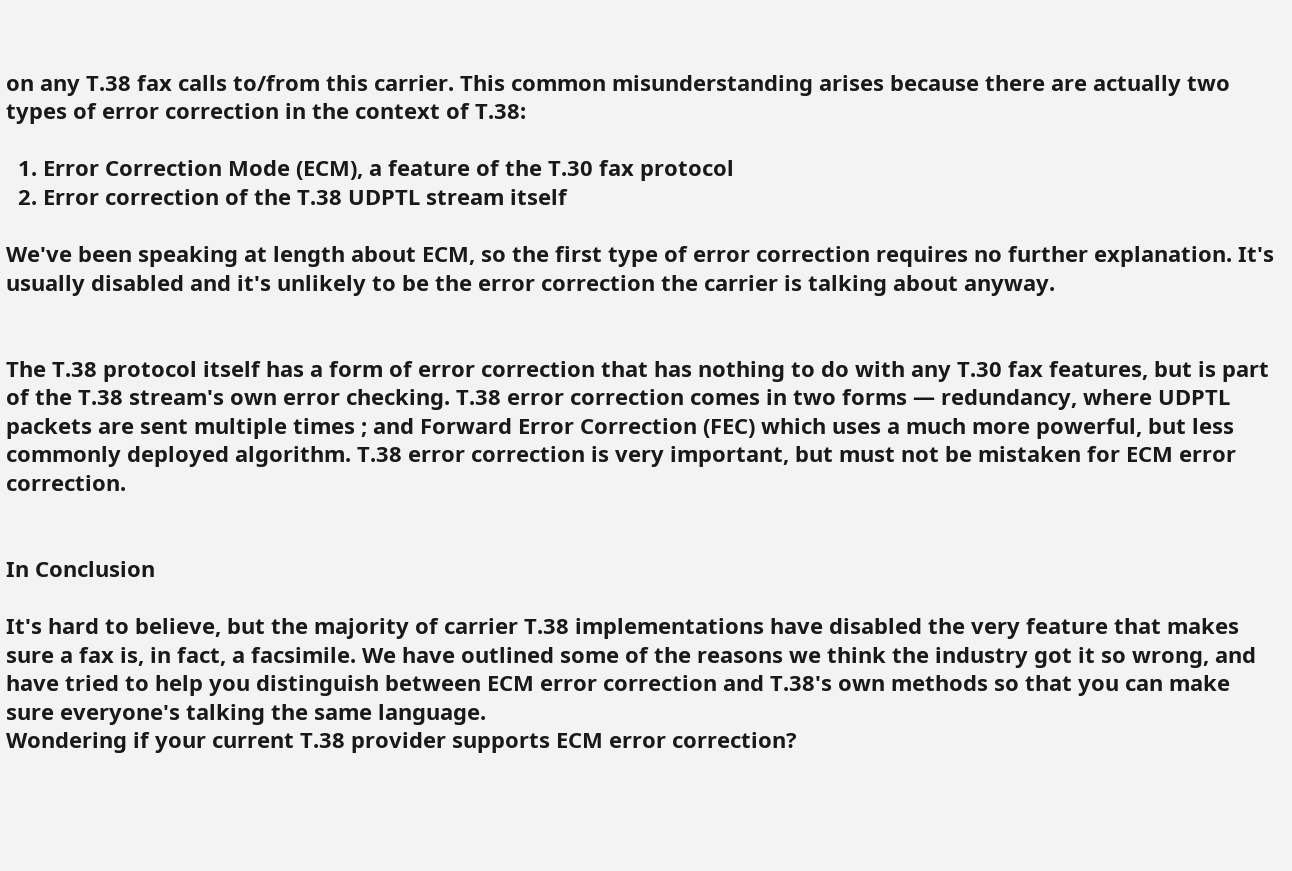on any T.38 fax calls to/from this carrier. This common misunderstanding arises because there are actually two types of error correction in the context of T.38:

  1. Error Correction Mode (ECM), a feature of the T.30 fax protocol
  2. Error correction of the T.38 UDPTL stream itself

We've been speaking at length about ECM, so the first type of error correction requires no further explanation. It's usually disabled and it's unlikely to be the error correction the carrier is talking about anyway.


The T.38 protocol itself has a form of error correction that has nothing to do with any T.30 fax features, but is part of the T.38 stream's own error checking. T.38 error correction comes in two forms — redundancy, where UDPTL packets are sent multiple times ; and Forward Error Correction (FEC) which uses a much more powerful, but less commonly deployed algorithm. T.38 error correction is very important, but must not be mistaken for ECM error correction.


In Conclusion

It's hard to believe, but the majority of carrier T.38 implementations have disabled the very feature that makes sure a fax is, in fact, a facsimile. We have outlined some of the reasons we think the industry got it so wrong, and have tried to help you distinguish between ECM error correction and T.38's own methods so that you can make sure everyone's talking the same language.
Wondering if your current T.38 provider supports ECM error correction?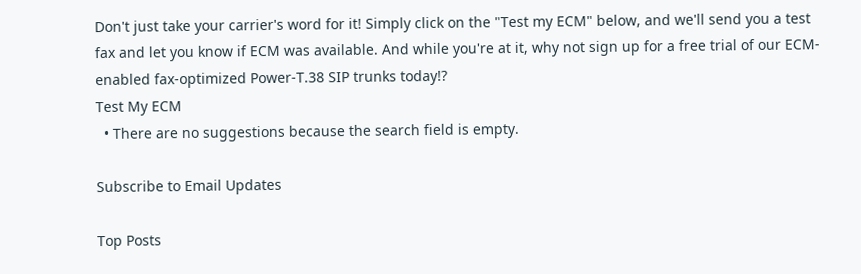Don't just take your carrier's word for it! Simply click on the "Test my ECM" below, and we'll send you a test fax and let you know if ECM was available. And while you're at it, why not sign up for a free trial of our ECM-enabled fax-optimized Power-T.38 SIP trunks today!?
Test My ECM
  • There are no suggestions because the search field is empty.

Subscribe to Email Updates

Top Posts